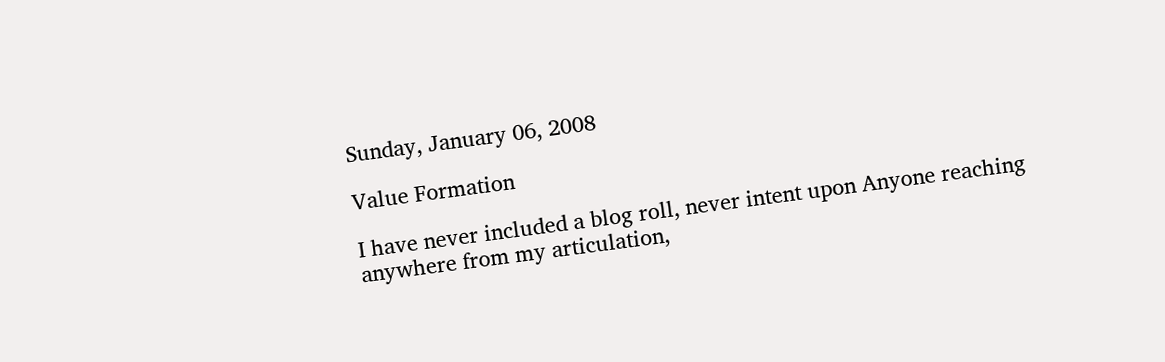Sunday, January 06, 2008

Value Formation

I have never included a blog roll, never intent upon Anyone reaching anywhere from my articulation,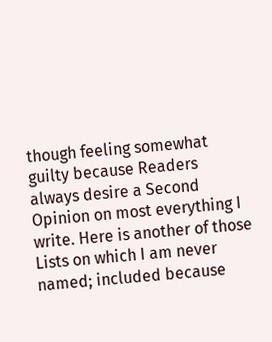though feeling somewhat guilty because Readers always desire a Second Opinion on most everything I write. Here is another of those Lists on which I am never named; included because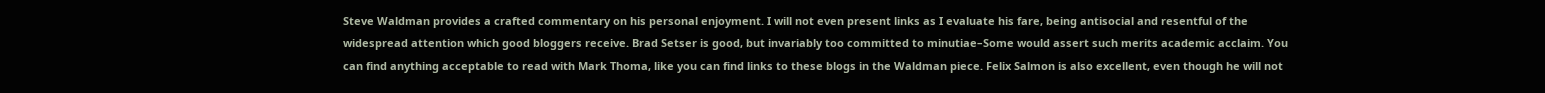Steve Waldman provides a crafted commentary on his personal enjoyment. I will not even present links as I evaluate his fare, being antisocial and resentful of the widespread attention which good bloggers receive. Brad Setser is good, but invariably too committed to minutiae–Some would assert such merits academic acclaim. You can find anything acceptable to read with Mark Thoma, like you can find links to these blogs in the Waldman piece. Felix Salmon is also excellent, even though he will not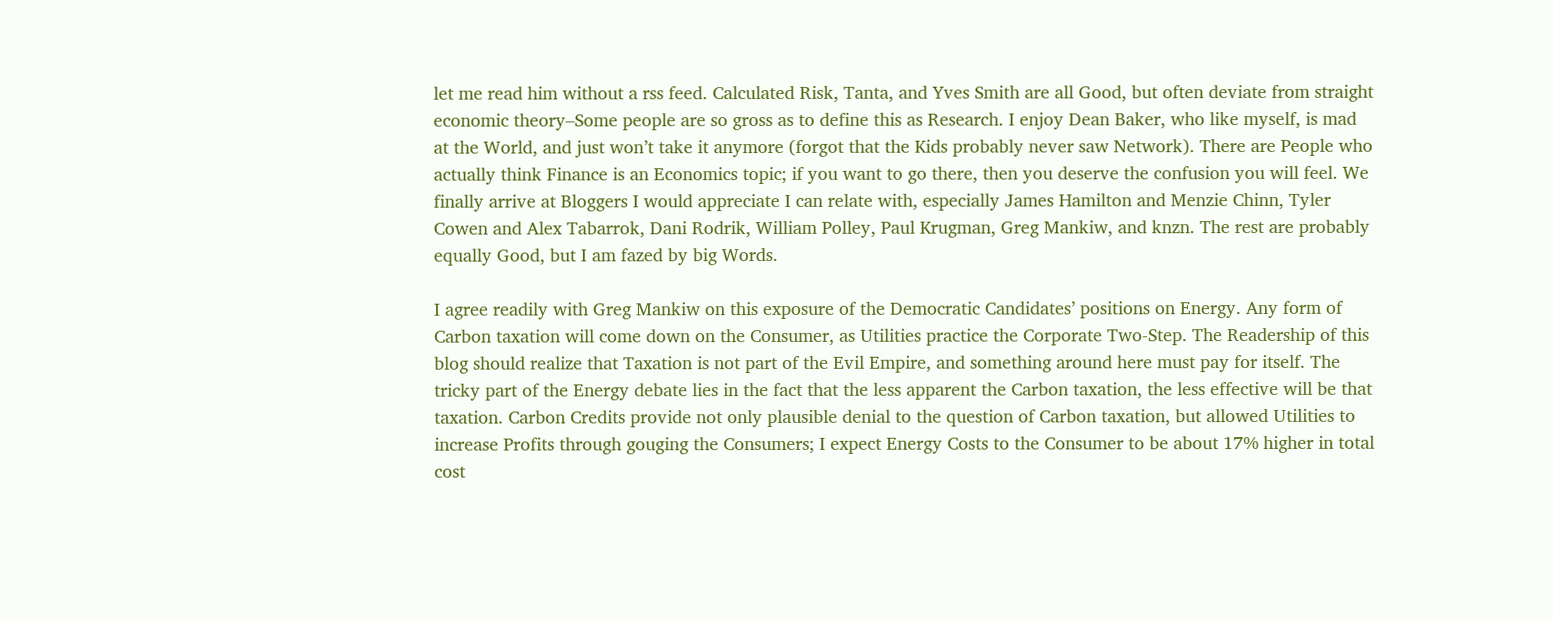let me read him without a rss feed. Calculated Risk, Tanta, and Yves Smith are all Good, but often deviate from straight economic theory–Some people are so gross as to define this as Research. I enjoy Dean Baker, who like myself, is mad at the World, and just won’t take it anymore (forgot that the Kids probably never saw Network). There are People who actually think Finance is an Economics topic; if you want to go there, then you deserve the confusion you will feel. We finally arrive at Bloggers I would appreciate I can relate with, especially James Hamilton and Menzie Chinn, Tyler Cowen and Alex Tabarrok, Dani Rodrik, William Polley, Paul Krugman, Greg Mankiw, and knzn. The rest are probably equally Good, but I am fazed by big Words.

I agree readily with Greg Mankiw on this exposure of the Democratic Candidates’ positions on Energy. Any form of Carbon taxation will come down on the Consumer, as Utilities practice the Corporate Two-Step. The Readership of this blog should realize that Taxation is not part of the Evil Empire, and something around here must pay for itself. The tricky part of the Energy debate lies in the fact that the less apparent the Carbon taxation, the less effective will be that taxation. Carbon Credits provide not only plausible denial to the question of Carbon taxation, but allowed Utilities to increase Profits through gouging the Consumers; I expect Energy Costs to the Consumer to be about 17% higher in total cost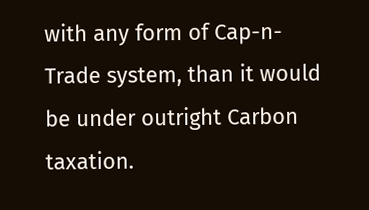with any form of Cap-n-Trade system, than it would be under outright Carbon taxation.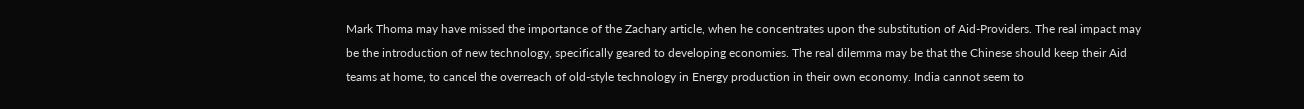Mark Thoma may have missed the importance of the Zachary article, when he concentrates upon the substitution of Aid-Providers. The real impact may be the introduction of new technology, specifically geared to developing economies. The real dilemma may be that the Chinese should keep their Aid teams at home, to cancel the overreach of old-style technology in Energy production in their own economy. India cannot seem to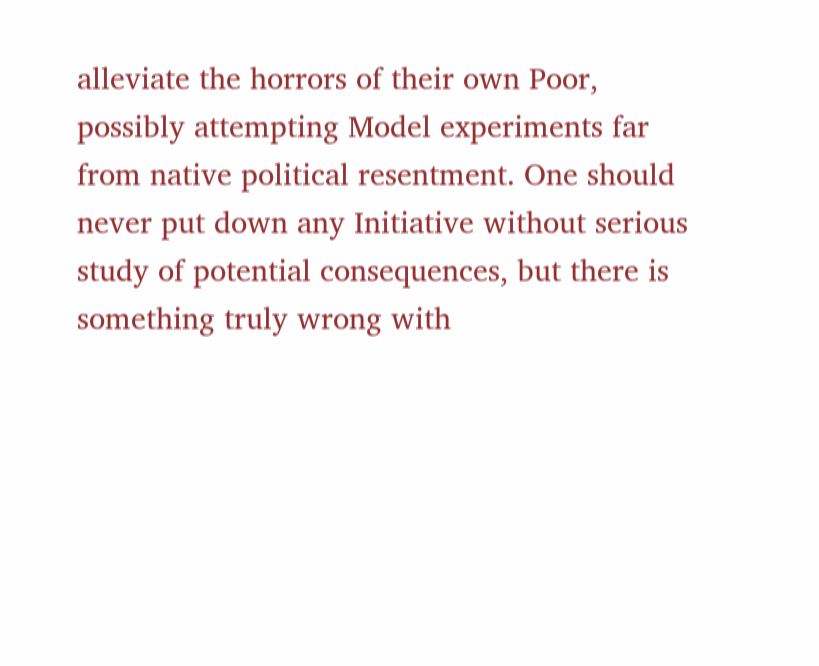alleviate the horrors of their own Poor, possibly attempting Model experiments far from native political resentment. One should never put down any Initiative without serious study of potential consequences, but there is something truly wrong with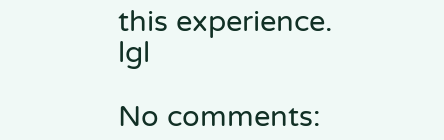this experience. lgl

No comments: